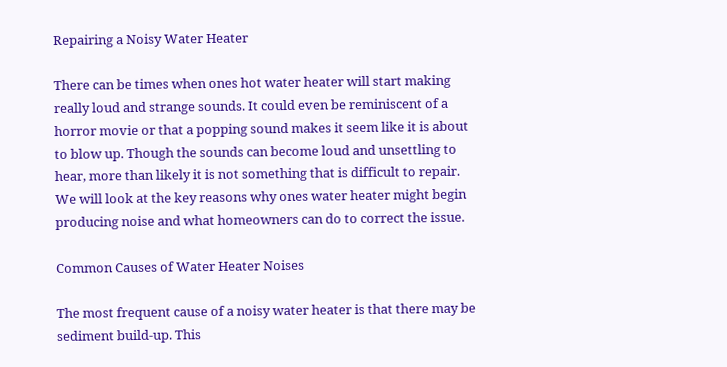Repairing a Noisy Water Heater

There can be times when ones hot water heater will start making really loud and strange sounds. It could even be reminiscent of a horror movie or that a popping sound makes it seem like it is about to blow up. Though the sounds can become loud and unsettling to hear, more than likely it is not something that is difficult to repair. We will look at the key reasons why ones water heater might begin producing noise and what homeowners can do to correct the issue.

Common Causes of Water Heater Noises

The most frequent cause of a noisy water heater is that there may be sediment build-up. This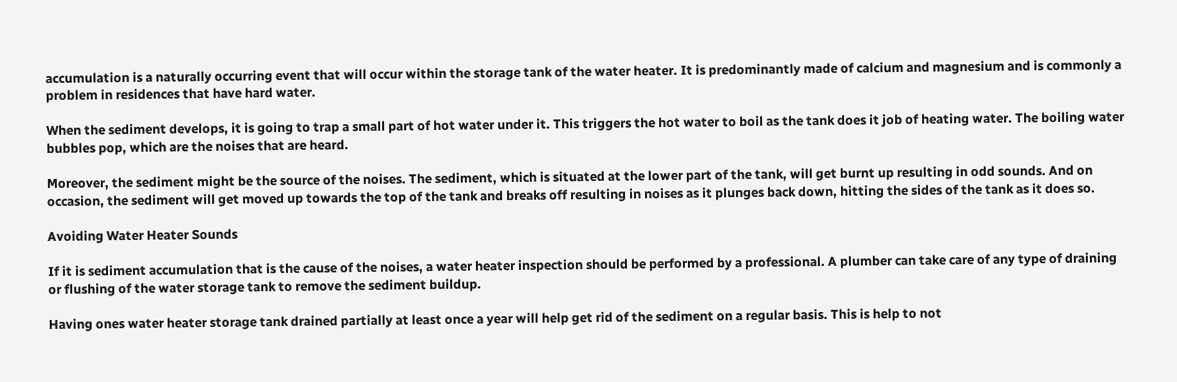accumulation is a naturally occurring event that will occur within the storage tank of the water heater. It is predominantly made of calcium and magnesium and is commonly a problem in residences that have hard water.

When the sediment develops, it is going to trap a small part of hot water under it. This triggers the hot water to boil as the tank does it job of heating water. The boiling water bubbles pop, which are the noises that are heard.

Moreover, the sediment might be the source of the noises. The sediment, which is situated at the lower part of the tank, will get burnt up resulting in odd sounds. And on occasion, the sediment will get moved up towards the top of the tank and breaks off resulting in noises as it plunges back down, hitting the sides of the tank as it does so.

Avoiding Water Heater Sounds

If it is sediment accumulation that is the cause of the noises, a water heater inspection should be performed by a professional. A plumber can take care of any type of draining or flushing of the water storage tank to remove the sediment buildup.

Having ones water heater storage tank drained partially at least once a year will help get rid of the sediment on a regular basis. This is help to not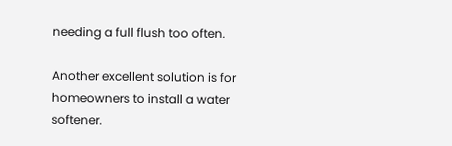needing a full flush too often.

Another excellent solution is for homeowners to install a water softener.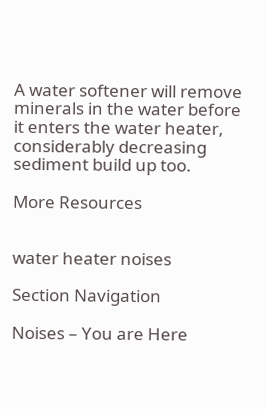A water softener will remove minerals in the water before it enters the water heater, considerably decreasing sediment build up too.

More Resources


water heater noises

Section Navigation

Noises – You are Here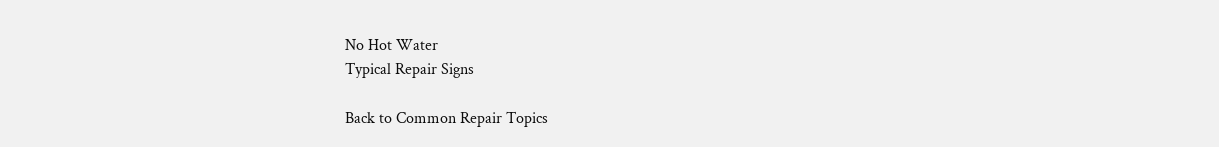No Hot Water
Typical Repair Signs

Back to Common Repair Topics